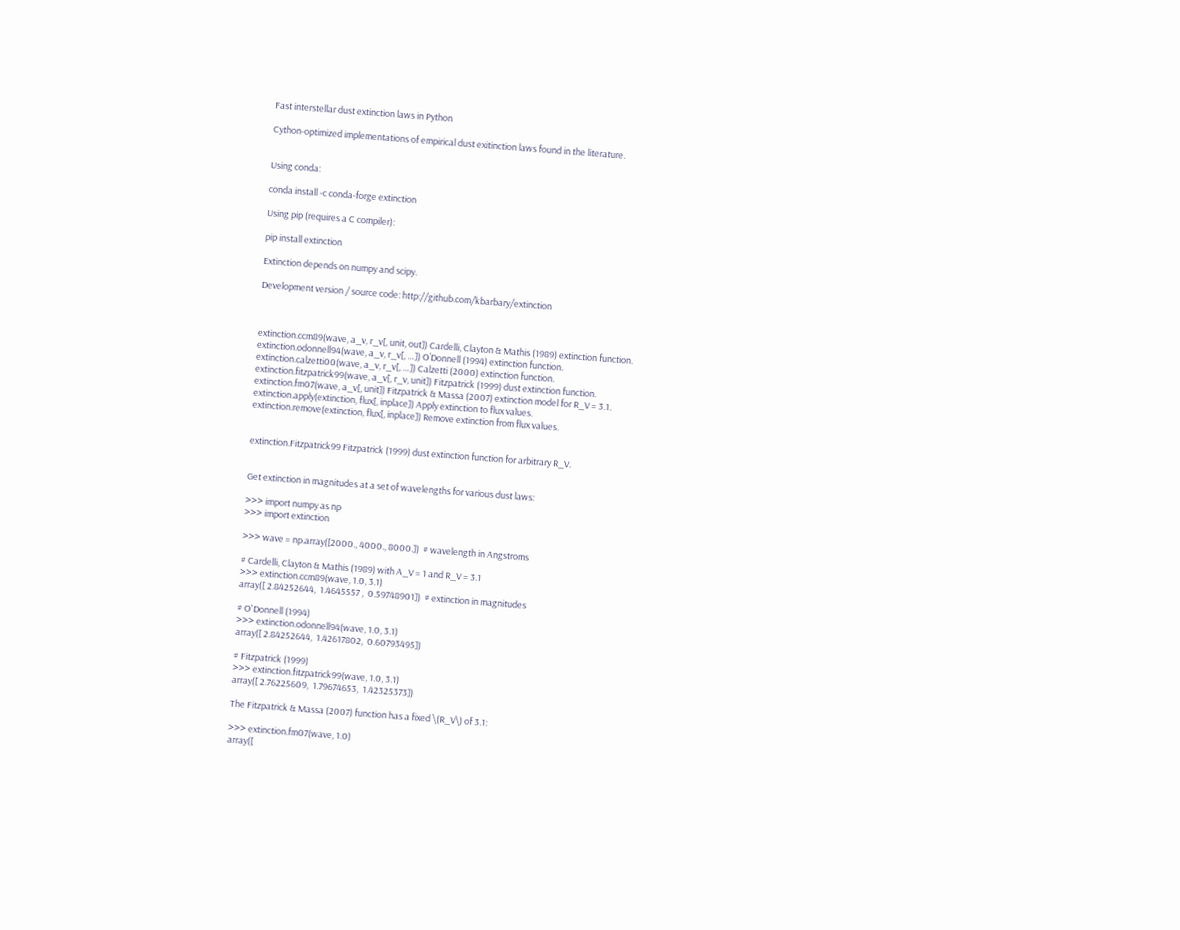Fast interstellar dust extinction laws in Python

Cython-optimized implementations of empirical dust exitinction laws found in the literature.


Using conda:

conda install -c conda-forge extinction

Using pip (requires a C compiler):

pip install extinction

Extinction depends on numpy and scipy.

Development version / source code: http://github.com/kbarbary/extinction



extinction.ccm89(wave, a_v, r_v[, unit, out]) Cardelli, Clayton & Mathis (1989) extinction function.
extinction.odonnell94(wave, a_v, r_v[, …]) O’Donnell (1994) extinction function.
extinction.calzetti00(wave, a_v, r_v[, …]) Calzetti (2000) extinction function.
extinction.fitzpatrick99(wave, a_v[, r_v, unit]) Fitzpatrick (1999) dust extinction function.
extinction.fm07(wave, a_v[, unit]) Fitzpatrick & Massa (2007) extinction model for R_V = 3.1.
extinction.apply(extinction, flux[, inplace]) Apply extinction to flux values.
extinction.remove(extinction, flux[, inplace]) Remove extinction from flux values.


extinction.Fitzpatrick99 Fitzpatrick (1999) dust extinction function for arbitrary R_V.


Get extinction in magnitudes at a set of wavelengths for various dust laws:

>>> import numpy as np
>>> import extinction

>>> wave = np.array([2000., 4000., 8000.])  # wavelength in Angstroms

# Cardelli, Clayton & Mathis (1989) with A_V = 1 and R_V = 3.1
>>> extinction.ccm89(wave, 1.0, 3.1)
array([ 2.84252644,  1.4645557 ,  0.59748901])  # extinction in magnitudes

# O'Donnell (1994)
>>> extinction.odonnell94(wave, 1.0, 3.1)
array([ 2.84252644,  1.42617802,  0.60793495])

# Fitzpatrick (1999)
>>> extinction.fitzpatrick99(wave, 1.0, 3.1)
array([ 2.76225609,  1.79674653,  1.42325373])

The Fitzpatrick & Massa (2007) function has a fixed \(R_V\) of 3.1:

>>> extinction.fm07(wave, 1.0)
array([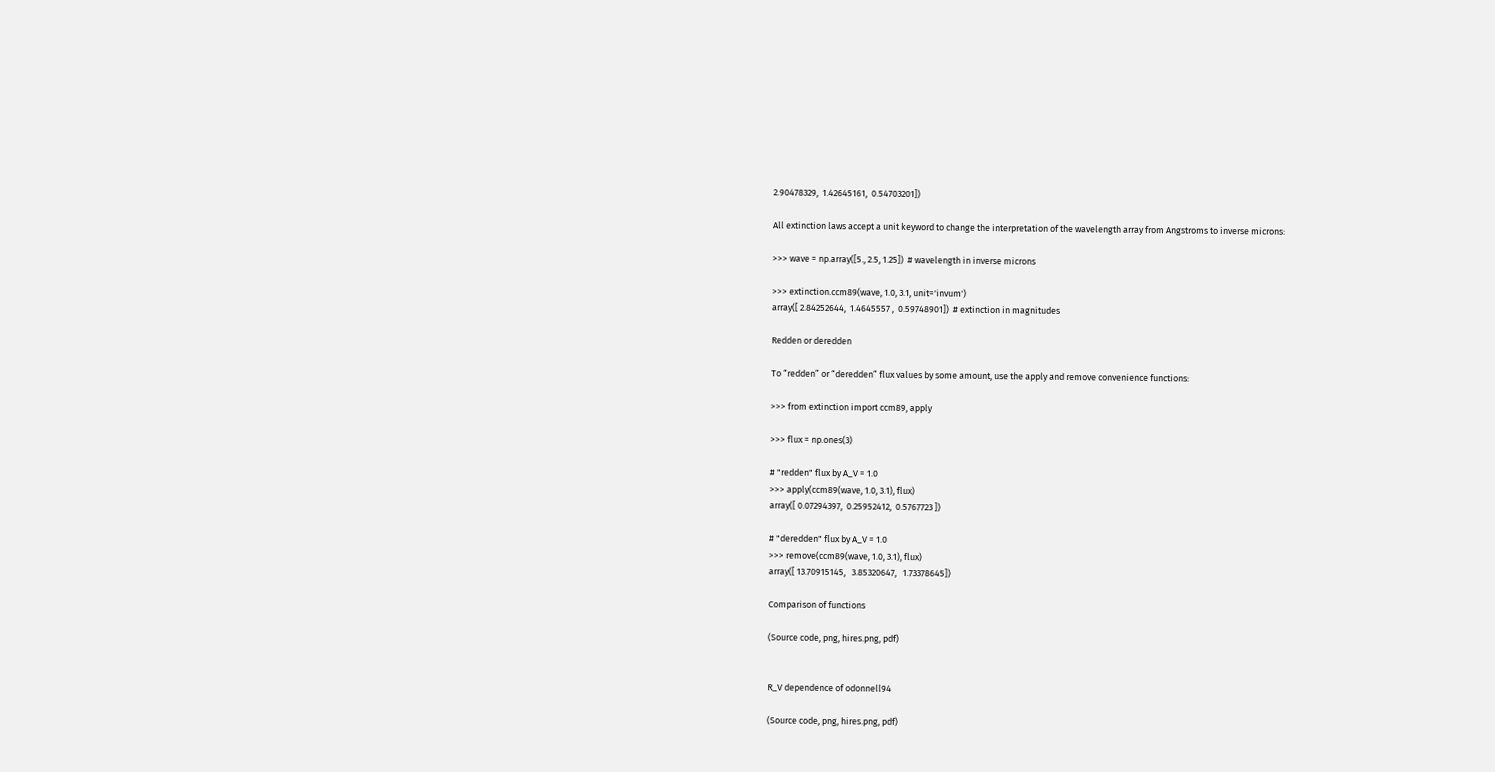2.90478329,  1.42645161,  0.54703201])

All extinction laws accept a unit keyword to change the interpretation of the wavelength array from Angstroms to inverse microns:

>>> wave = np.array([5., 2.5, 1.25])  # wavelength in inverse microns

>>> extinction.ccm89(wave, 1.0, 3.1, unit='invum')
array([ 2.84252644,  1.4645557 ,  0.59748901])  # extinction in magnitudes

Redden or deredden

To “redden” or “deredden” flux values by some amount, use the apply and remove convenience functions:

>>> from extinction import ccm89, apply

>>> flux = np.ones(3)

# "redden" flux by A_V = 1.0
>>> apply(ccm89(wave, 1.0, 3.1), flux)
array([ 0.07294397,  0.25952412,  0.5767723 ])

# "deredden" flux by A_V = 1.0
>>> remove(ccm89(wave, 1.0, 3.1), flux)
array([ 13.70915145,   3.85320647,   1.73378645])

Comparison of functions

(Source code, png, hires.png, pdf)


R_V dependence of odonnell94

(Source code, png, hires.png, pdf)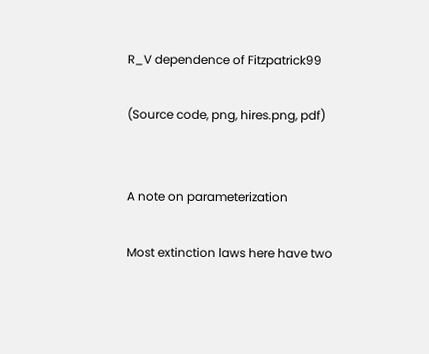R_V dependence of Fitzpatrick99

(Source code, png, hires.png, pdf)


A note on parameterization

Most extinction laws here have two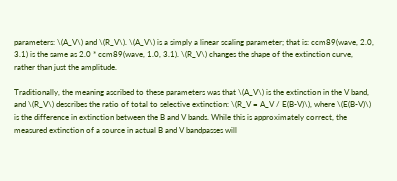parameters: \(A_V\) and \(R_V\). \(A_V\) is a simply a linear scaling parameter; that is: ccm89(wave, 2.0, 3.1) is the same as 2.0 * ccm89(wave, 1.0, 3.1). \(R_V\) changes the shape of the extinction curve, rather than just the amplitude.

Traditionally, the meaning ascribed to these parameters was that \(A_V\) is the extinction in the V band, and \(R_V\) describes the ratio of total to selective extinction: \(R_V = A_V / E(B-V)\), where \(E(B-V)\) is the difference in extinction between the B and V bands. While this is approximately correct, the measured extinction of a source in actual B and V bandpasses will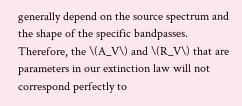generally depend on the source spectrum and the shape of the specific bandpasses. Therefore, the \(A_V\) and \(R_V\) that are parameters in our extinction law will not correspond perfectly to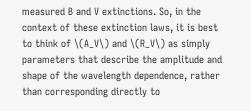measured B and V extinctions. So, in the context of these extinction laws, it is best to think of \(A_V\) and \(R_V\) as simply parameters that describe the amplitude and shape of the wavelength dependence, rather than corresponding directly to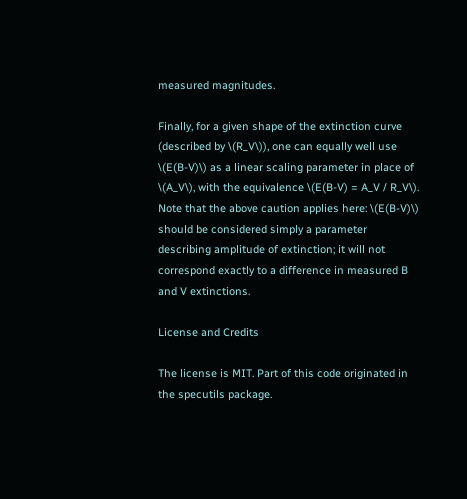measured magnitudes.

Finally, for a given shape of the extinction curve (described by \(R_V\)), one can equally well use \(E(B-V)\) as a linear scaling parameter in place of \(A_V\), with the equivalence \(E(B-V) = A_V / R_V\). Note that the above caution applies here: \(E(B-V)\) should be considered simply a parameter describing amplitude of extinction; it will not correspond exactly to a difference in measured B and V extinctions.

License and Credits

The license is MIT. Part of this code originated in the specutils package.